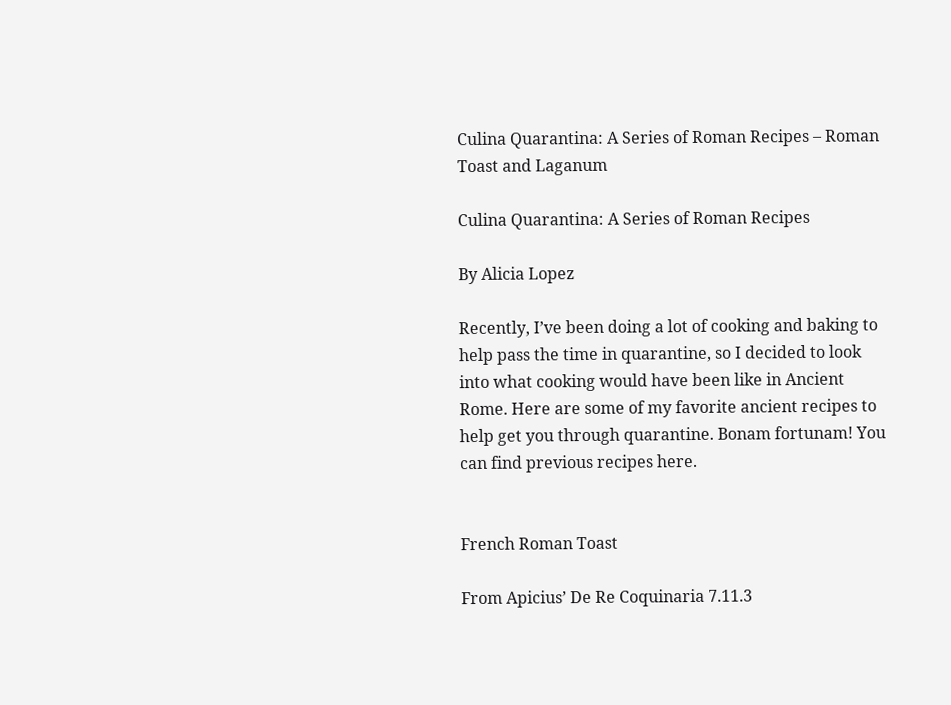Culina Quarantina: A Series of Roman Recipes – Roman Toast and Laganum

Culina Quarantina: A Series of Roman Recipes

By Alicia Lopez

Recently, I’ve been doing a lot of cooking and baking to help pass the time in quarantine, so I decided to look into what cooking would have been like in Ancient Rome. Here are some of my favorite ancient recipes to help get you through quarantine. Bonam fortunam! You can find previous recipes here.


French Roman Toast

From Apicius’ De Re Coquinaria 7.11.3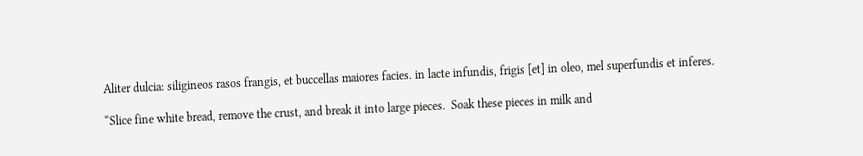Aliter dulcia: siligineos rasos frangis, et buccellas maiores facies. in lacte infundis, frigis [et] in oleo, mel superfundis et inferes.

“Slice fine white bread, remove the crust, and break it into large pieces.  Soak these pieces in milk and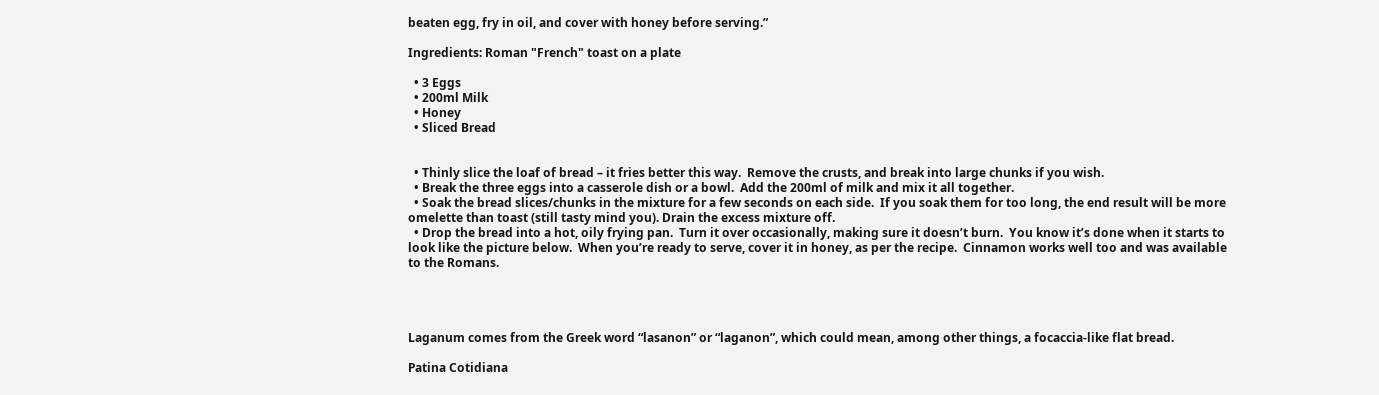beaten egg, fry in oil, and cover with honey before serving.”

Ingredients: Roman "French" toast on a plate

  • 3 Eggs
  • 200ml Milk
  • Honey
  • Sliced Bread


  • Thinly slice the loaf of bread – it fries better this way.  Remove the crusts, and break into large chunks if you wish.
  • Break the three eggs into a casserole dish or a bowl.  Add the 200ml of milk and mix it all together.
  • Soak the bread slices/chunks in the mixture for a few seconds on each side.  If you soak them for too long, the end result will be more omelette than toast (still tasty mind you). Drain the excess mixture off.
  • Drop the bread into a hot, oily frying pan.  Turn it over occasionally, making sure it doesn’t burn.  You know it’s done when it starts to look like the picture below.  When you’re ready to serve, cover it in honey, as per the recipe.  Cinnamon works well too and was available to the Romans.




Laganum comes from the Greek word “lasanon” or “laganon”, which could mean, among other things, a focaccia-like flat bread.

Patina Cotidiana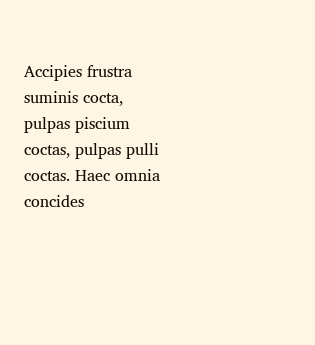Accipies frustra suminis cocta, pulpas piscium coctas, pulpas pulli coctas. Haec omnia concides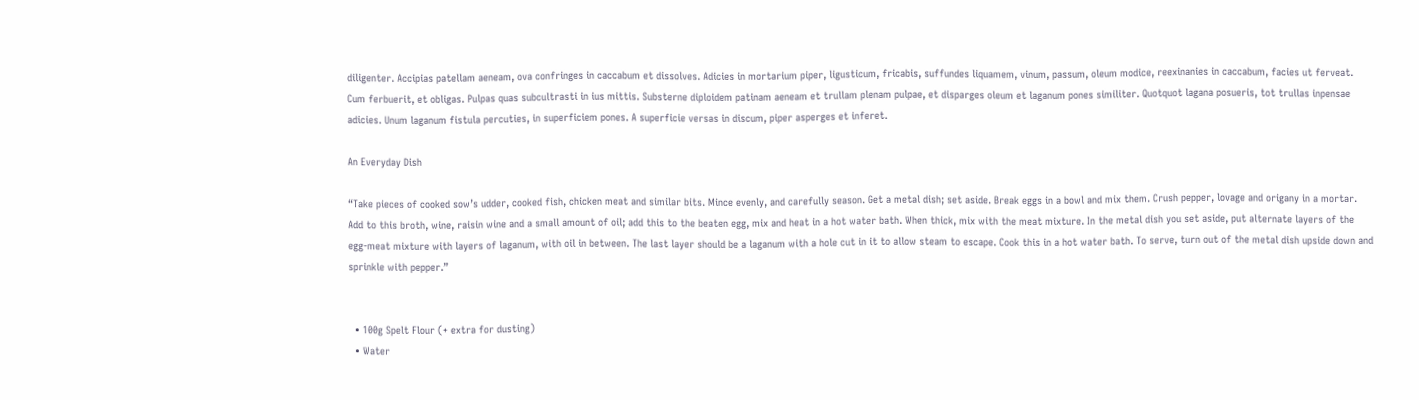diligenter. Accipias patellam aeneam, ova confringes in caccabum et dissolves. Adicies in mortarium piper, ligusticum, fricabis, suffundes liquamem, vinum, passum, oleum modice, reexinanies in caccabum, facies ut ferveat. Cum ferbuerit, et obligas. Pulpas quas subcultrasti in ius mittis. Substerne diploidem patinam aeneam et trullam plenam pulpae, et disparges oleum et laganum pones similiter. Quotquot lagana posueris, tot trullas inpensae adicies. Unum laganum fistula percuties, in superficiem pones. A superficie versas in discum, piper asperges et inferet.

An Everyday Dish

“Take pieces of cooked sow’s udder, cooked fish, chicken meat and similar bits. Mince evenly, and carefully season. Get a metal dish; set aside. Break eggs in a bowl and mix them. Crush pepper, lovage and origany in a mortar. Add to this broth, wine, raisin wine and a small amount of oil; add this to the beaten egg, mix and heat in a hot water bath. When thick, mix with the meat mixture. In the metal dish you set aside, put alternate layers of the egg-meat mixture with layers of laganum, with oil in between. The last layer should be a laganum with a hole cut in it to allow steam to escape. Cook this in a hot water bath. To serve, turn out of the metal dish upside down and sprinkle with pepper.”


  • 100g Spelt Flour (+ extra for dusting)
  • Water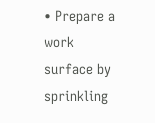• Prepare a work surface by sprinkling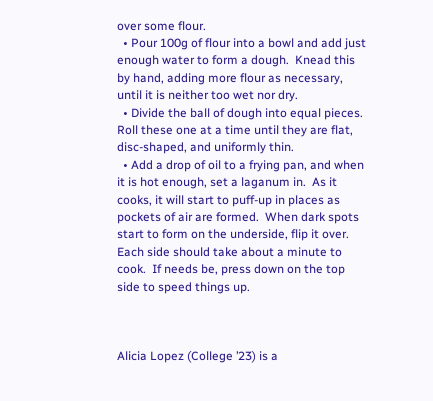over some flour.
  • Pour 100g of flour into a bowl and add just enough water to form a dough.  Knead this by hand, adding more flour as necessary, until it is neither too wet nor dry.
  • Divide the ball of dough into equal pieces.  Roll these one at a time until they are flat, disc-shaped, and uniformly thin.
  • Add a drop of oil to a frying pan, and when it is hot enough, set a laganum in.  As it cooks, it will start to puff-up in places as pockets of air are formed.  When dark spots start to form on the underside, flip it over.  Each side should take about a minute to cook.  If needs be, press down on the top side to speed things up.



Alicia Lopez (College ’23) is a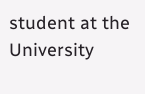student at the University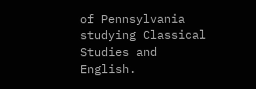of Pennsylvania studying Classical Studies and English.